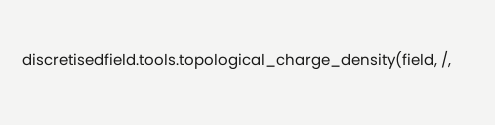discretisedfield.tools.topological_charge_density(field, /,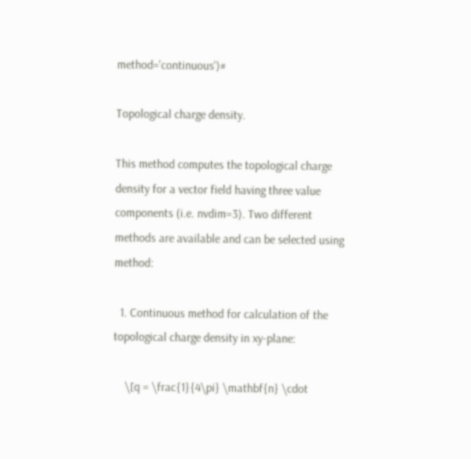method='continuous')#

Topological charge density.

This method computes the topological charge density for a vector field having three value components (i.e. nvdim=3). Two different methods are available and can be selected using method:

  1. Continuous method for calculation of the topological charge density in xy-plane:

    \[q = \frac{1}{4\pi} \mathbf{n} \cdot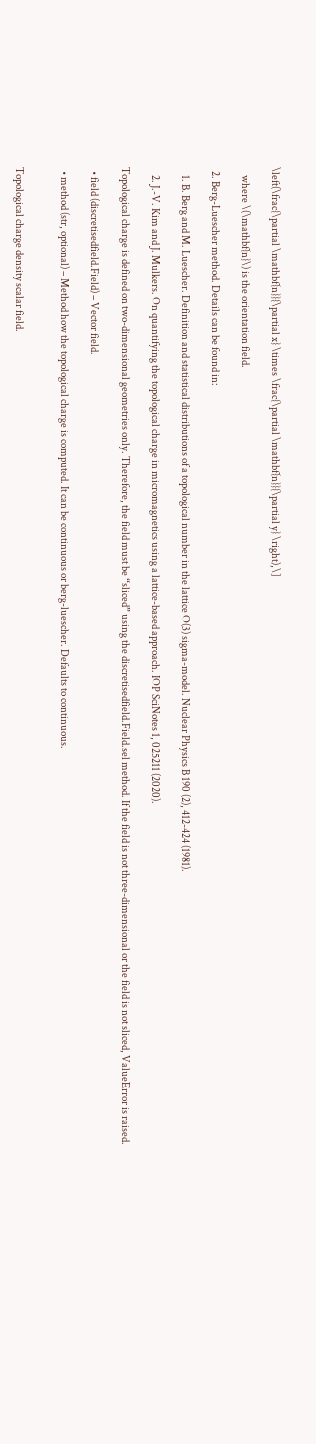\left(\frac{\partial \mathbf{n}}{\partial x} \times \frac{\partial \mathbf{n}}{\partial y} \right),\]

    where \(\mathbf{n}\) is the orientation field.

  2. Berg-Luescher method. Details can be found in:

    1. B. Berg and M. Luescher. Definition and statistical distributions of a topological number in the lattice O(3) sigma-model. Nuclear Physics B 190 (2), 412-424 (1981).

    2. J.-V. Kim and J. Mulkers. On quantifying the topological charge in micromagnetics using a lattice-based approach. IOP SciNotes 1, 025211 (2020).

Topological charge is defined on two-dimensional geometries only. Therefore, the field must be “sliced” using the discretisedfield.Field.sel method. If the field is not three-dimensional or the field is not sliced, ValueError is raised.

  • field (discretisedfield.Field) – Vector field.

  • method (str, optional) – Method how the topological charge is computed. It can be continuous or berg-luescher. Defaults to continuous.


Topological charge density scalar field.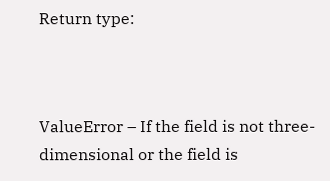Return type:



ValueError – If the field is not three-dimensional or the field is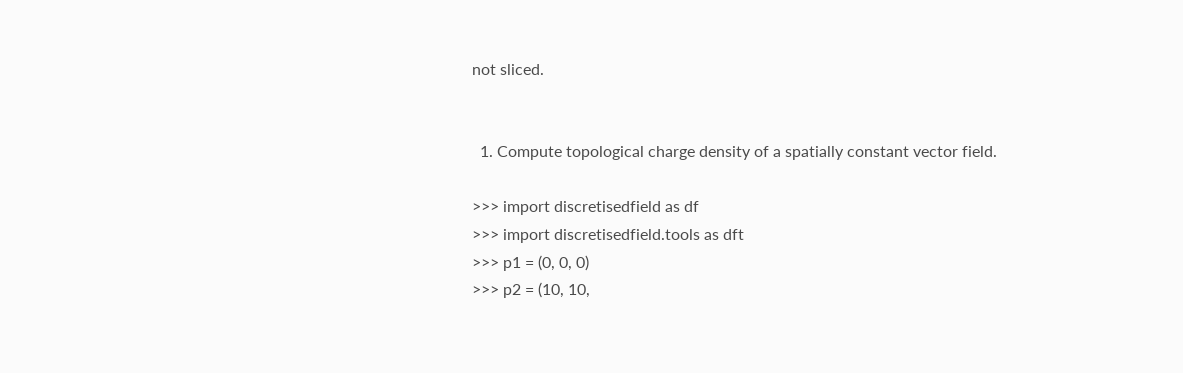not sliced.


  1. Compute topological charge density of a spatially constant vector field.

>>> import discretisedfield as df
>>> import discretisedfield.tools as dft
>>> p1 = (0, 0, 0)
>>> p2 = (10, 10,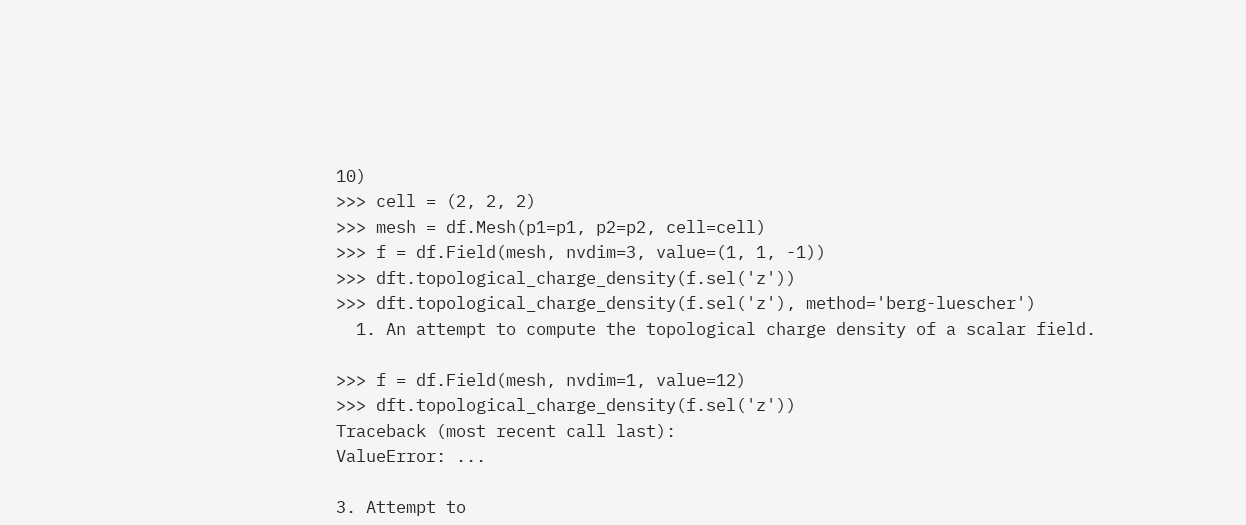10)
>>> cell = (2, 2, 2)
>>> mesh = df.Mesh(p1=p1, p2=p2, cell=cell)
>>> f = df.Field(mesh, nvdim=3, value=(1, 1, -1))
>>> dft.topological_charge_density(f.sel('z'))
>>> dft.topological_charge_density(f.sel('z'), method='berg-luescher')
  1. An attempt to compute the topological charge density of a scalar field.

>>> f = df.Field(mesh, nvdim=1, value=12)
>>> dft.topological_charge_density(f.sel('z'))
Traceback (most recent call last):
ValueError: ...

3. Attempt to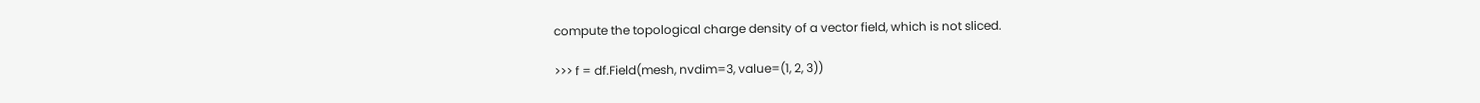compute the topological charge density of a vector field, which is not sliced.

>>> f = df.Field(mesh, nvdim=3, value=(1, 2, 3))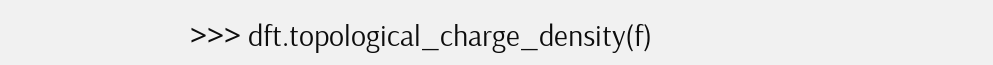>>> dft.topological_charge_density(f)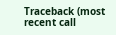Traceback (most recent call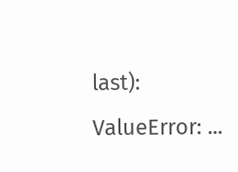last):
ValueError: ...